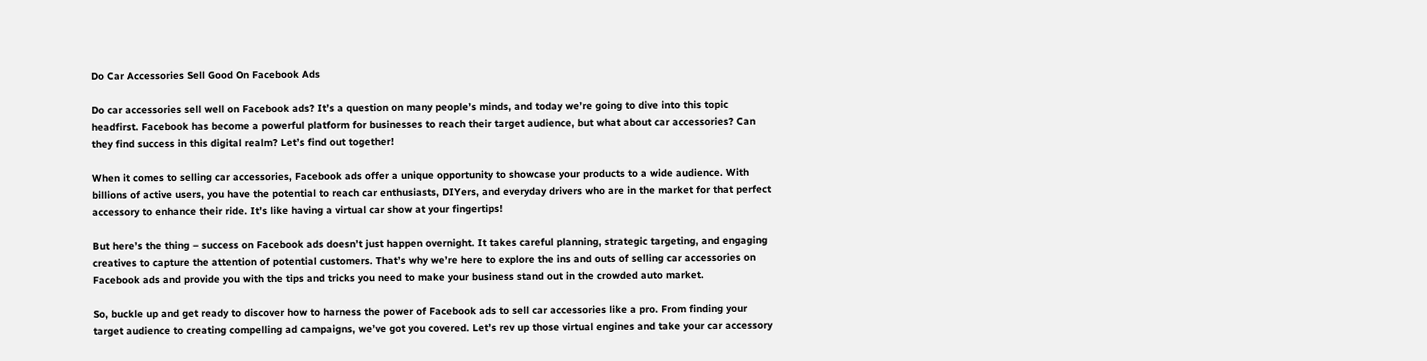Do Car Accessories Sell Good On Facebook Ads

Do car accessories sell well on Facebook ads? It’s a question on many people’s minds, and today we’re going to dive into this topic headfirst. Facebook has become a powerful platform for businesses to reach their target audience, but what about car accessories? Can they find success in this digital realm? Let’s find out together!

When it comes to selling car accessories, Facebook ads offer a unique opportunity to showcase your products to a wide audience. With billions of active users, you have the potential to reach car enthusiasts, DIYers, and everyday drivers who are in the market for that perfect accessory to enhance their ride. It’s like having a virtual car show at your fingertips!

But here’s the thing – success on Facebook ads doesn’t just happen overnight. It takes careful planning, strategic targeting, and engaging creatives to capture the attention of potential customers. That’s why we’re here to explore the ins and outs of selling car accessories on Facebook ads and provide you with the tips and tricks you need to make your business stand out in the crowded auto market.

So, buckle up and get ready to discover how to harness the power of Facebook ads to sell car accessories like a pro. From finding your target audience to creating compelling ad campaigns, we’ve got you covered. Let’s rev up those virtual engines and take your car accessory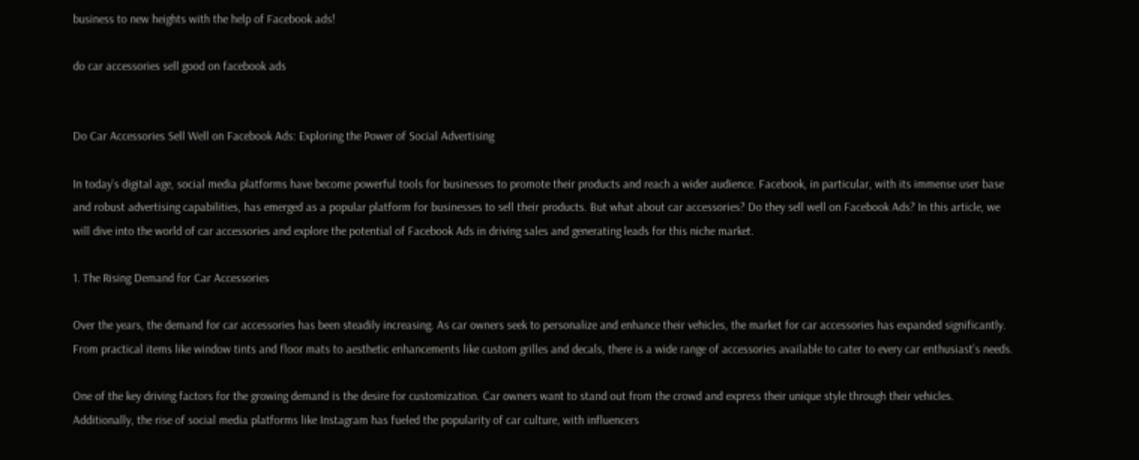business to new heights with the help of Facebook ads!

do car accessories sell good on facebook ads


Do Car Accessories Sell Well on Facebook Ads: Exploring the Power of Social Advertising

In today’s digital age, social media platforms have become powerful tools for businesses to promote their products and reach a wider audience. Facebook, in particular, with its immense user base and robust advertising capabilities, has emerged as a popular platform for businesses to sell their products. But what about car accessories? Do they sell well on Facebook Ads? In this article, we will dive into the world of car accessories and explore the potential of Facebook Ads in driving sales and generating leads for this niche market.

1. The Rising Demand for Car Accessories

Over the years, the demand for car accessories has been steadily increasing. As car owners seek to personalize and enhance their vehicles, the market for car accessories has expanded significantly. From practical items like window tints and floor mats to aesthetic enhancements like custom grilles and decals, there is a wide range of accessories available to cater to every car enthusiast’s needs.

One of the key driving factors for the growing demand is the desire for customization. Car owners want to stand out from the crowd and express their unique style through their vehicles. Additionally, the rise of social media platforms like Instagram has fueled the popularity of car culture, with influencers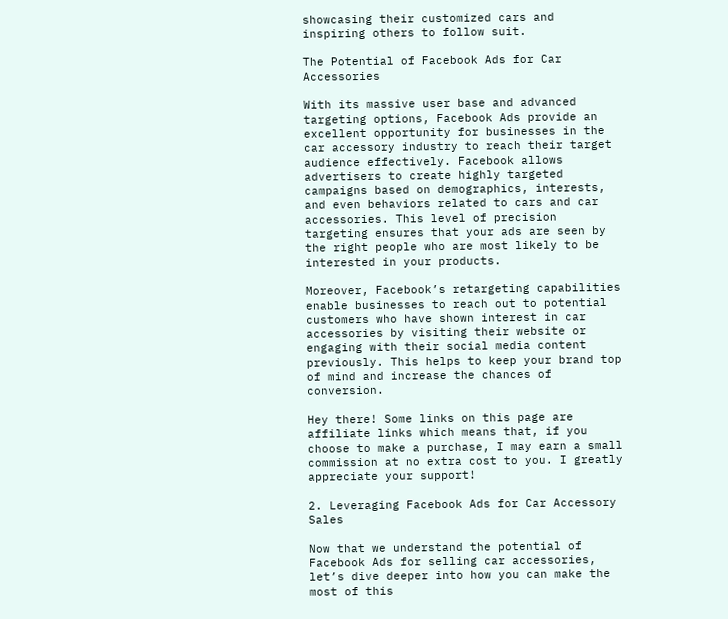showcasing their customized cars and inspiring others to follow suit.

The Potential of Facebook Ads for Car Accessories

With its massive user base and advanced targeting options, Facebook Ads provide an excellent opportunity for businesses in the car accessory industry to reach their target audience effectively. Facebook allows advertisers to create highly targeted campaigns based on demographics, interests, and even behaviors related to cars and car accessories. This level of precision targeting ensures that your ads are seen by the right people who are most likely to be interested in your products.

Moreover, Facebook’s retargeting capabilities enable businesses to reach out to potential customers who have shown interest in car accessories by visiting their website or engaging with their social media content previously. This helps to keep your brand top of mind and increase the chances of conversion.

Hey there! Some links on this page are affiliate links which means that, if you choose to make a purchase, I may earn a small commission at no extra cost to you. I greatly appreciate your support!

2. Leveraging Facebook Ads for Car Accessory Sales

Now that we understand the potential of Facebook Ads for selling car accessories, let’s dive deeper into how you can make the most of this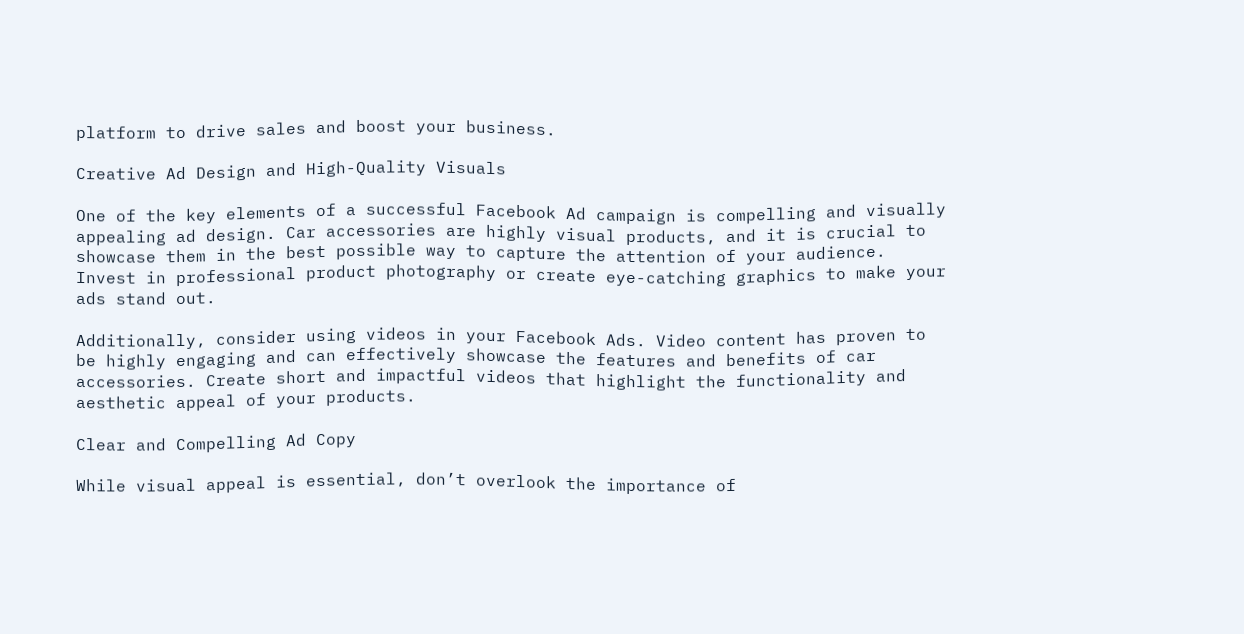platform to drive sales and boost your business.

Creative Ad Design and High-Quality Visuals

One of the key elements of a successful Facebook Ad campaign is compelling and visually appealing ad design. Car accessories are highly visual products, and it is crucial to showcase them in the best possible way to capture the attention of your audience. Invest in professional product photography or create eye-catching graphics to make your ads stand out.

Additionally, consider using videos in your Facebook Ads. Video content has proven to be highly engaging and can effectively showcase the features and benefits of car accessories. Create short and impactful videos that highlight the functionality and aesthetic appeal of your products.

Clear and Compelling Ad Copy

While visual appeal is essential, don’t overlook the importance of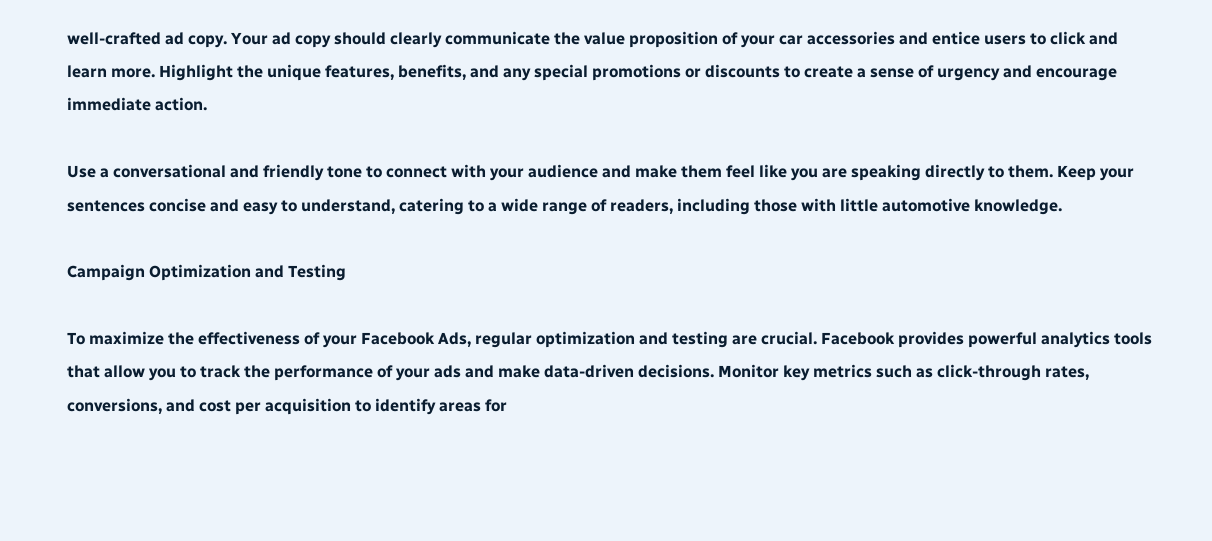well-crafted ad copy. Your ad copy should clearly communicate the value proposition of your car accessories and entice users to click and learn more. Highlight the unique features, benefits, and any special promotions or discounts to create a sense of urgency and encourage immediate action.

Use a conversational and friendly tone to connect with your audience and make them feel like you are speaking directly to them. Keep your sentences concise and easy to understand, catering to a wide range of readers, including those with little automotive knowledge.

Campaign Optimization and Testing

To maximize the effectiveness of your Facebook Ads, regular optimization and testing are crucial. Facebook provides powerful analytics tools that allow you to track the performance of your ads and make data-driven decisions. Monitor key metrics such as click-through rates, conversions, and cost per acquisition to identify areas for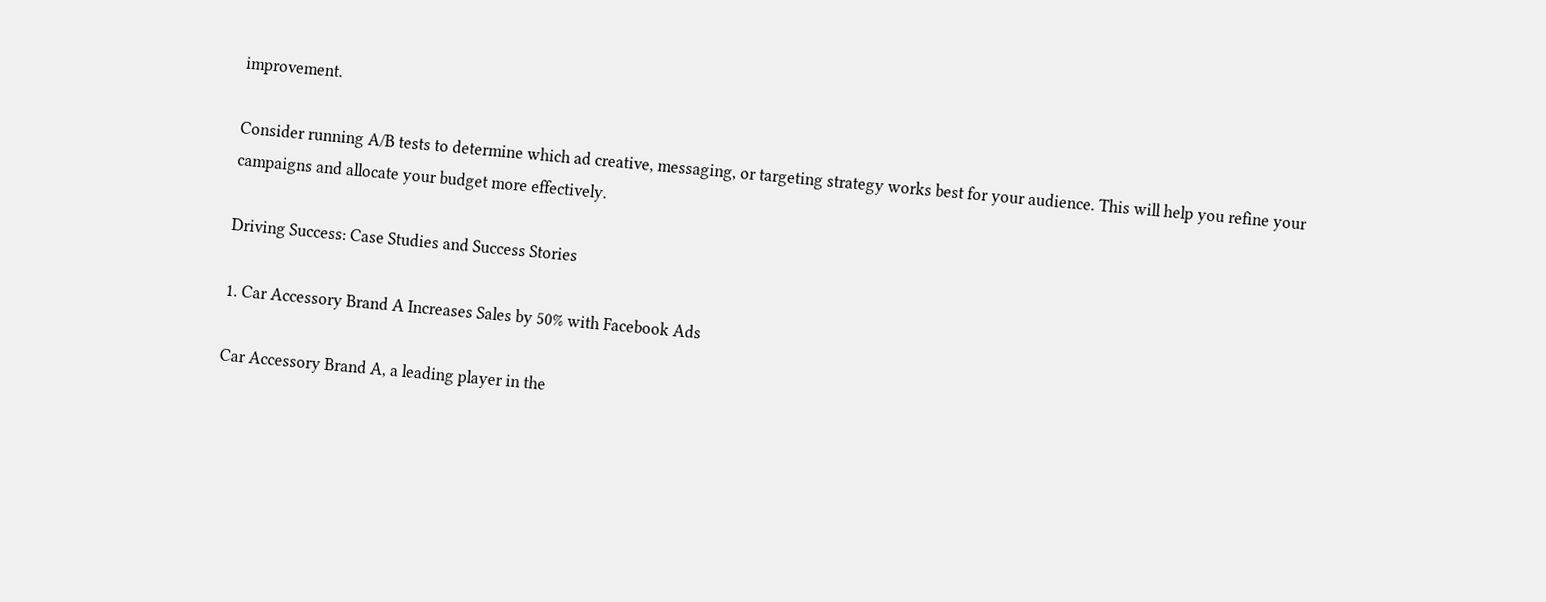improvement.

Consider running A/B tests to determine which ad creative, messaging, or targeting strategy works best for your audience. This will help you refine your campaigns and allocate your budget more effectively.

Driving Success: Case Studies and Success Stories

1. Car Accessory Brand A Increases Sales by 50% with Facebook Ads

Car Accessory Brand A, a leading player in the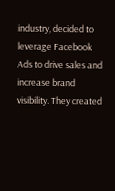industry, decided to leverage Facebook Ads to drive sales and increase brand visibility. They created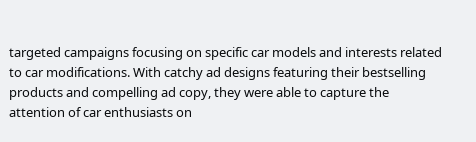targeted campaigns focusing on specific car models and interests related to car modifications. With catchy ad designs featuring their bestselling products and compelling ad copy, they were able to capture the attention of car enthusiasts on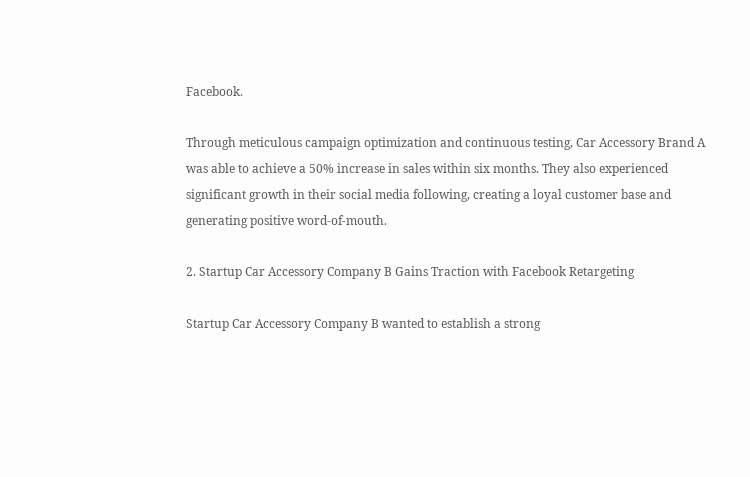Facebook.

Through meticulous campaign optimization and continuous testing, Car Accessory Brand A was able to achieve a 50% increase in sales within six months. They also experienced significant growth in their social media following, creating a loyal customer base and generating positive word-of-mouth.

2. Startup Car Accessory Company B Gains Traction with Facebook Retargeting

Startup Car Accessory Company B wanted to establish a strong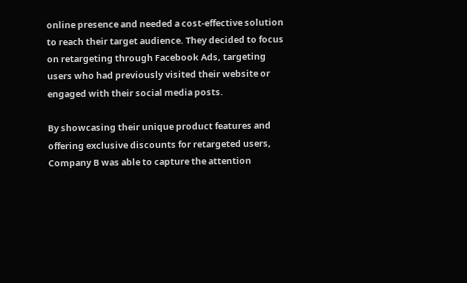online presence and needed a cost-effective solution to reach their target audience. They decided to focus on retargeting through Facebook Ads, targeting users who had previously visited their website or engaged with their social media posts.

By showcasing their unique product features and offering exclusive discounts for retargeted users, Company B was able to capture the attention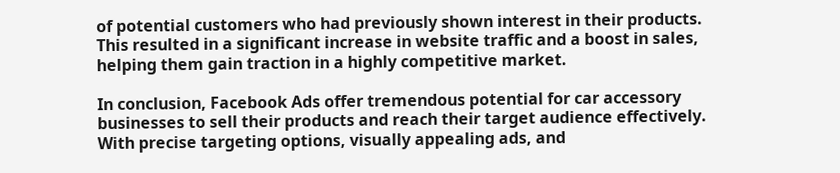of potential customers who had previously shown interest in their products. This resulted in a significant increase in website traffic and a boost in sales, helping them gain traction in a highly competitive market.

In conclusion, Facebook Ads offer tremendous potential for car accessory businesses to sell their products and reach their target audience effectively. With precise targeting options, visually appealing ads, and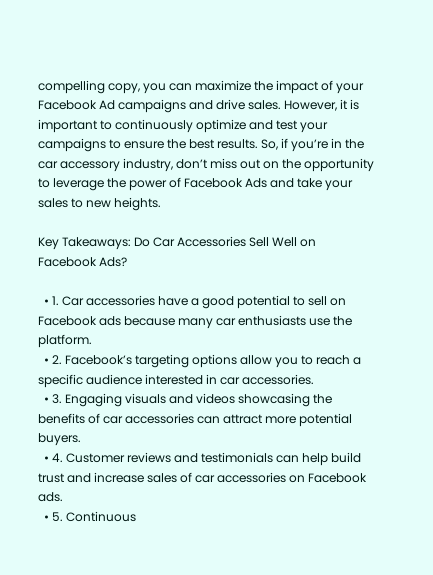compelling copy, you can maximize the impact of your Facebook Ad campaigns and drive sales. However, it is important to continuously optimize and test your campaigns to ensure the best results. So, if you’re in the car accessory industry, don’t miss out on the opportunity to leverage the power of Facebook Ads and take your sales to new heights.

Key Takeaways: Do Car Accessories Sell Well on Facebook Ads?

  • 1. Car accessories have a good potential to sell on Facebook ads because many car enthusiasts use the platform.
  • 2. Facebook’s targeting options allow you to reach a specific audience interested in car accessories.
  • 3. Engaging visuals and videos showcasing the benefits of car accessories can attract more potential buyers.
  • 4. Customer reviews and testimonials can help build trust and increase sales of car accessories on Facebook ads.
  • 5. Continuous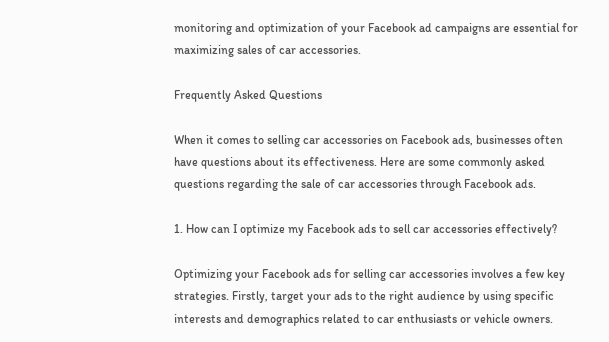monitoring and optimization of your Facebook ad campaigns are essential for maximizing sales of car accessories.

Frequently Asked Questions

When it comes to selling car accessories on Facebook ads, businesses often have questions about its effectiveness. Here are some commonly asked questions regarding the sale of car accessories through Facebook ads.

1. How can I optimize my Facebook ads to sell car accessories effectively?

Optimizing your Facebook ads for selling car accessories involves a few key strategies. Firstly, target your ads to the right audience by using specific interests and demographics related to car enthusiasts or vehicle owners.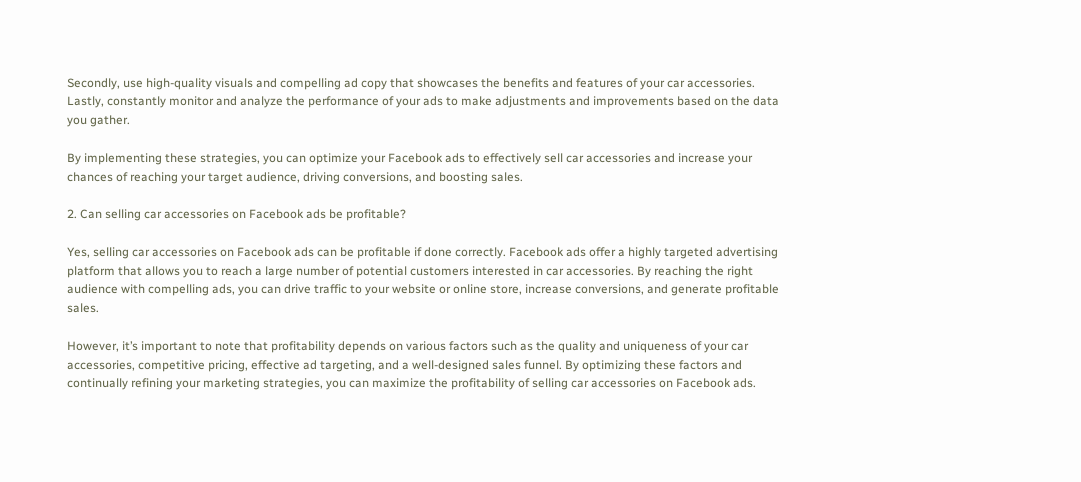Secondly, use high-quality visuals and compelling ad copy that showcases the benefits and features of your car accessories. Lastly, constantly monitor and analyze the performance of your ads to make adjustments and improvements based on the data you gather.

By implementing these strategies, you can optimize your Facebook ads to effectively sell car accessories and increase your chances of reaching your target audience, driving conversions, and boosting sales.

2. Can selling car accessories on Facebook ads be profitable?

Yes, selling car accessories on Facebook ads can be profitable if done correctly. Facebook ads offer a highly targeted advertising platform that allows you to reach a large number of potential customers interested in car accessories. By reaching the right audience with compelling ads, you can drive traffic to your website or online store, increase conversions, and generate profitable sales.

However, it’s important to note that profitability depends on various factors such as the quality and uniqueness of your car accessories, competitive pricing, effective ad targeting, and a well-designed sales funnel. By optimizing these factors and continually refining your marketing strategies, you can maximize the profitability of selling car accessories on Facebook ads.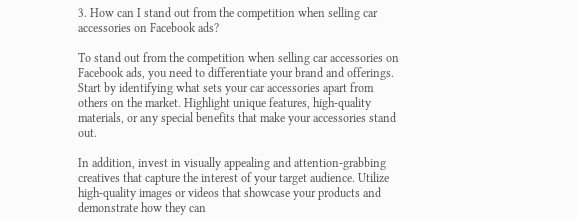3. How can I stand out from the competition when selling car accessories on Facebook ads?

To stand out from the competition when selling car accessories on Facebook ads, you need to differentiate your brand and offerings. Start by identifying what sets your car accessories apart from others on the market. Highlight unique features, high-quality materials, or any special benefits that make your accessories stand out.

In addition, invest in visually appealing and attention-grabbing creatives that capture the interest of your target audience. Utilize high-quality images or videos that showcase your products and demonstrate how they can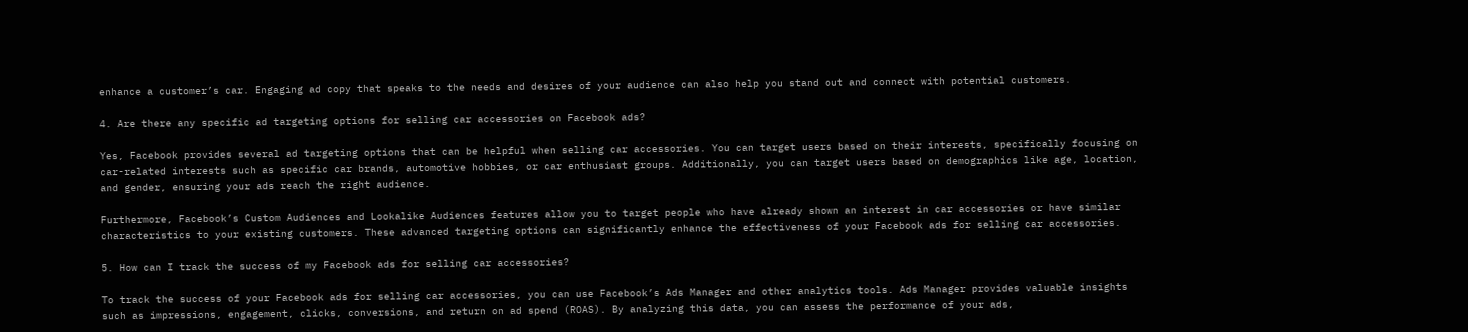enhance a customer’s car. Engaging ad copy that speaks to the needs and desires of your audience can also help you stand out and connect with potential customers.

4. Are there any specific ad targeting options for selling car accessories on Facebook ads?

Yes, Facebook provides several ad targeting options that can be helpful when selling car accessories. You can target users based on their interests, specifically focusing on car-related interests such as specific car brands, automotive hobbies, or car enthusiast groups. Additionally, you can target users based on demographics like age, location, and gender, ensuring your ads reach the right audience.

Furthermore, Facebook’s Custom Audiences and Lookalike Audiences features allow you to target people who have already shown an interest in car accessories or have similar characteristics to your existing customers. These advanced targeting options can significantly enhance the effectiveness of your Facebook ads for selling car accessories.

5. How can I track the success of my Facebook ads for selling car accessories?

To track the success of your Facebook ads for selling car accessories, you can use Facebook’s Ads Manager and other analytics tools. Ads Manager provides valuable insights such as impressions, engagement, clicks, conversions, and return on ad spend (ROAS). By analyzing this data, you can assess the performance of your ads,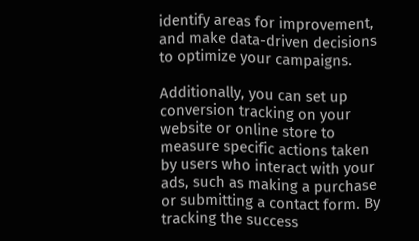identify areas for improvement, and make data-driven decisions to optimize your campaigns.

Additionally, you can set up conversion tracking on your website or online store to measure specific actions taken by users who interact with your ads, such as making a purchase or submitting a contact form. By tracking the success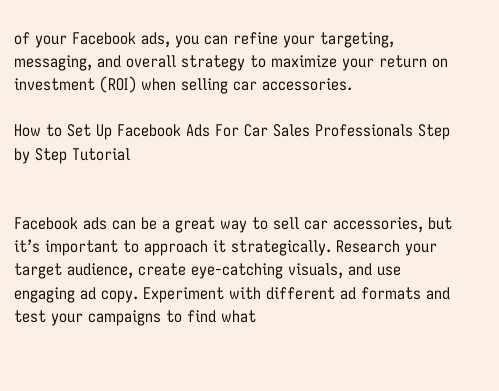of your Facebook ads, you can refine your targeting, messaging, and overall strategy to maximize your return on investment (ROI) when selling car accessories.

How to Set Up Facebook Ads For Car Sales Professionals Step by Step Tutorial


Facebook ads can be a great way to sell car accessories, but it’s important to approach it strategically. Research your target audience, create eye-catching visuals, and use engaging ad copy. Experiment with different ad formats and test your campaigns to find what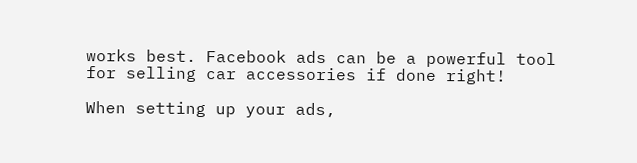works best. Facebook ads can be a powerful tool for selling car accessories if done right!

When setting up your ads,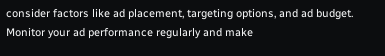consider factors like ad placement, targeting options, and ad budget. Monitor your ad performance regularly and make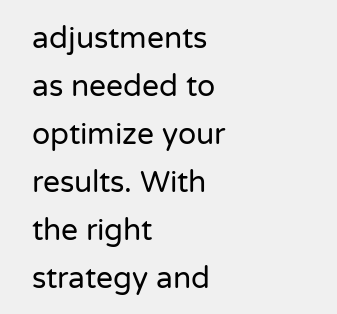adjustments as needed to optimize your results. With the right strategy and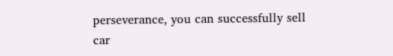perseverance, you can successfully sell car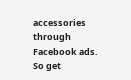accessories through Facebook ads. So get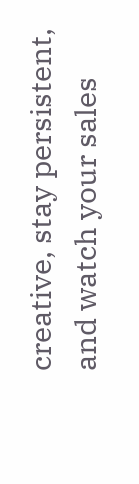creative, stay persistent, and watch your sales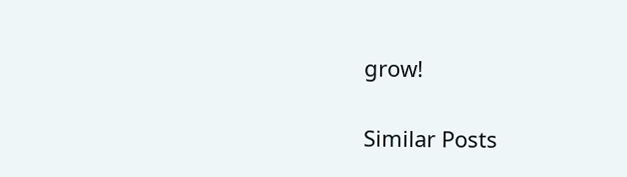grow!

Similar Posts